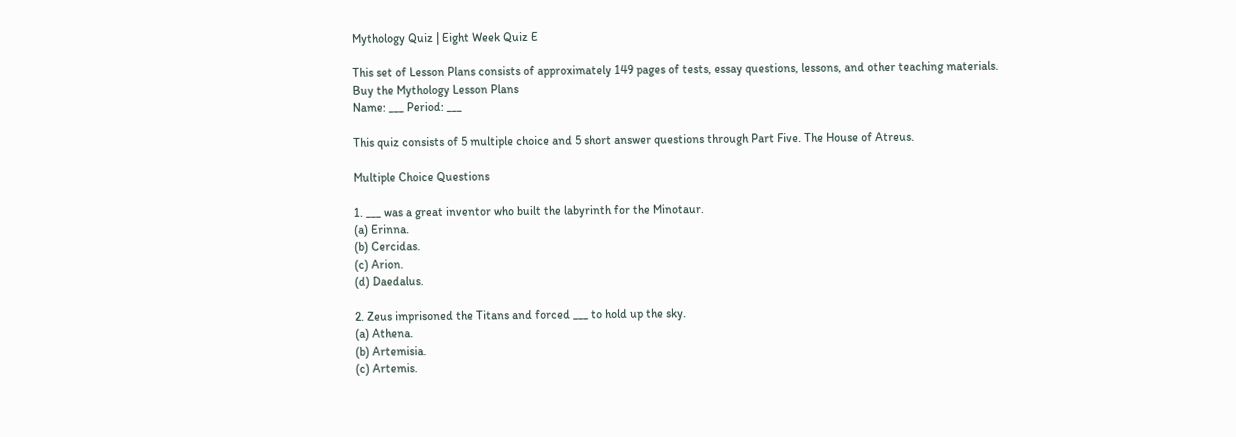Mythology Quiz | Eight Week Quiz E

This set of Lesson Plans consists of approximately 149 pages of tests, essay questions, lessons, and other teaching materials.
Buy the Mythology Lesson Plans
Name: ___ Period: ___

This quiz consists of 5 multiple choice and 5 short answer questions through Part Five. The House of Atreus.

Multiple Choice Questions

1. ___ was a great inventor who built the labyrinth for the Minotaur.
(a) Erinna.
(b) Cercidas.
(c) Arion.
(d) Daedalus.

2. Zeus imprisoned the Titans and forced ___ to hold up the sky.
(a) Athena.
(b) Artemisia.
(c) Artemis.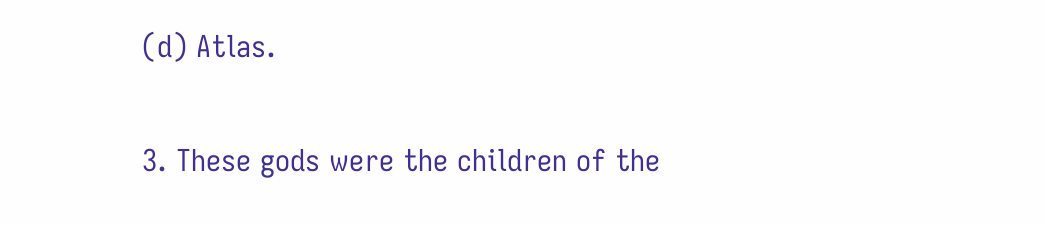(d) Atlas.

3. These gods were the children of the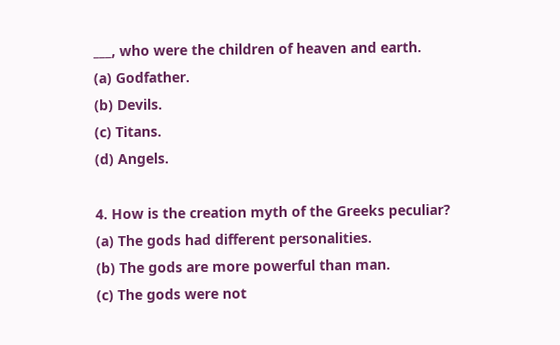___, who were the children of heaven and earth.
(a) Godfather.
(b) Devils.
(c) Titans.
(d) Angels.

4. How is the creation myth of the Greeks peculiar?
(a) The gods had different personalities.
(b) The gods are more powerful than man.
(c) The gods were not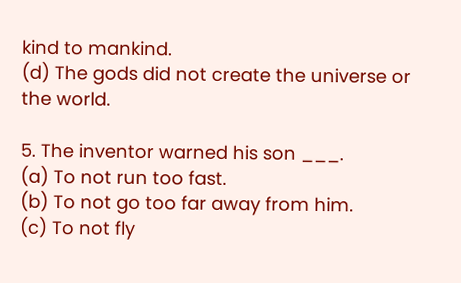kind to mankind.
(d) The gods did not create the universe or the world.

5. The inventor warned his son ___.
(a) To not run too fast.
(b) To not go too far away from him.
(c) To not fly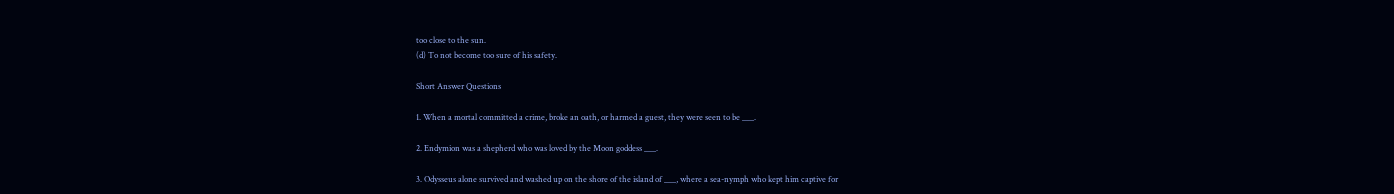too close to the sun.
(d) To not become too sure of his safety.

Short Answer Questions

1. When a mortal committed a crime, broke an oath, or harmed a guest, they were seen to be ___.

2. Endymion was a shepherd who was loved by the Moon goddess ___.

3. Odysseus alone survived and washed up on the shore of the island of ___, where a sea-nymph who kept him captive for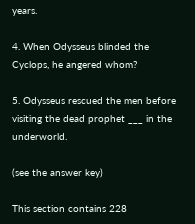years.

4. When Odysseus blinded the Cyclops, he angered whom?

5. Odysseus rescued the men before visiting the dead prophet ___ in the underworld.

(see the answer key)

This section contains 228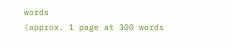words
(approx. 1 page at 300 words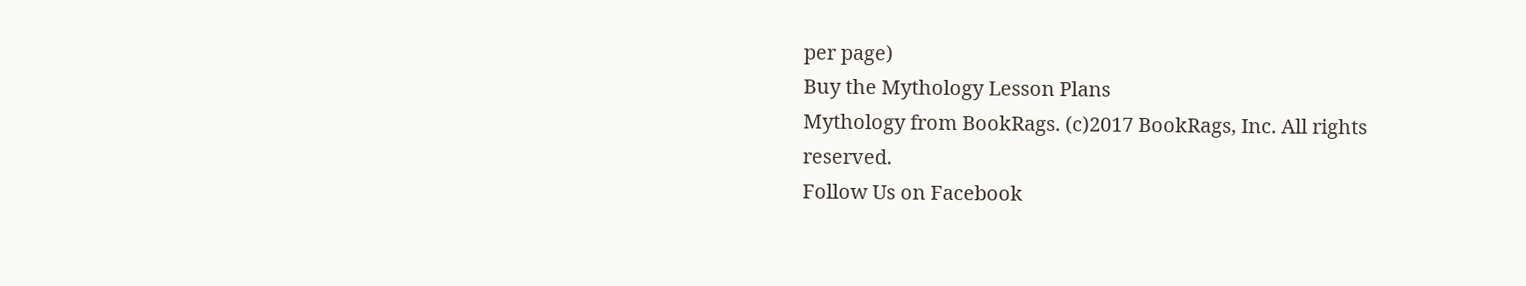per page)
Buy the Mythology Lesson Plans
Mythology from BookRags. (c)2017 BookRags, Inc. All rights reserved.
Follow Us on Facebook